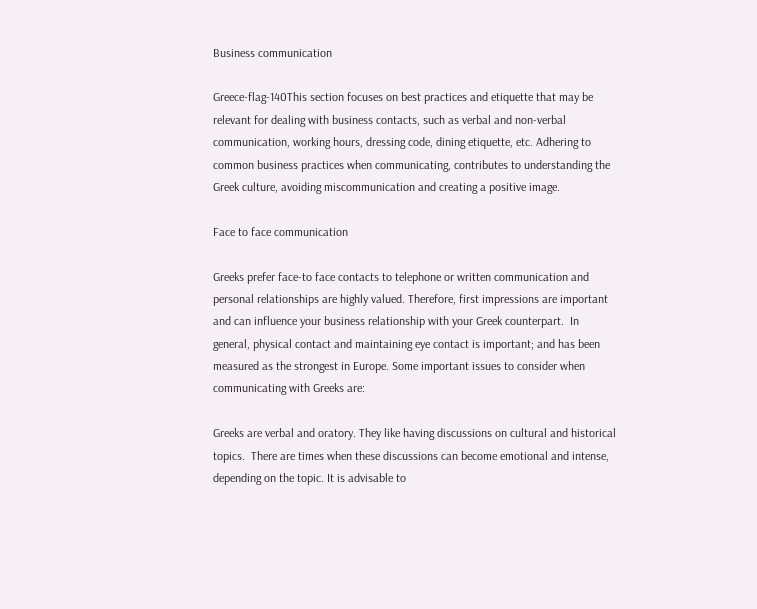Business communication

Greece-flag-140This section focuses on best practices and etiquette that may be relevant for dealing with business contacts, such as verbal and non-verbal communication, working hours, dressing code, dining etiquette, etc. Adhering to common business practices when communicating, contributes to understanding the Greek culture, avoiding miscommunication and creating a positive image.

Face to face communication

Greeks prefer face-to face contacts to telephone or written communication and personal relationships are highly valued. Therefore, first impressions are important and can influence your business relationship with your Greek counterpart.  In general, physical contact and maintaining eye contact is important; and has been measured as the strongest in Europe. Some important issues to consider when communicating with Greeks are:

Greeks are verbal and oratory. They like having discussions on cultural and historical topics.  There are times when these discussions can become emotional and intense, depending on the topic. It is advisable to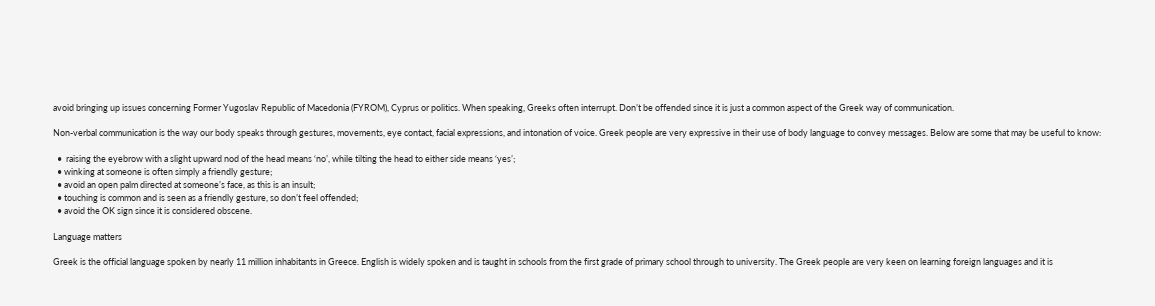avoid bringing up issues concerning Former Yugoslav Republic of Macedonia (FYROM), Cyprus or politics. When speaking, Greeks often interrupt. Don’t be offended since it is just a common aspect of the Greek way of communication.

Non-verbal communication is the way our body speaks through gestures, movements, eye contact, facial expressions, and intonation of voice. Greek people are very expressive in their use of body language to convey messages. Below are some that may be useful to know:

  •  raising the eyebrow with a slight upward nod of the head means ‘no’, while tilting the head to either side means ‘yes’;
  • winking at someone is often simply a friendly gesture;
  • avoid an open palm directed at someone’s face, as this is an insult;
  • touching is common and is seen as a friendly gesture, so don’t feel offended;
  • avoid the OK sign since it is considered obscene.

Language matters

Greek is the official language spoken by nearly 11 million inhabitants in Greece. English is widely spoken and is taught in schools from the first grade of primary school through to university. The Greek people are very keen on learning foreign languages and it is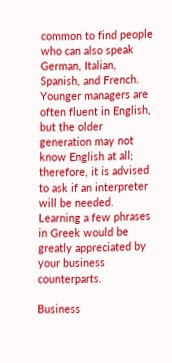common to find people who can also speak German, Italian, Spanish, and French. Younger managers are often fluent in English, but the older generation may not know English at all; therefore, it is advised to ask if an interpreter will be needed. Learning a few phrases in Greek would be greatly appreciated by your business counterparts.

Business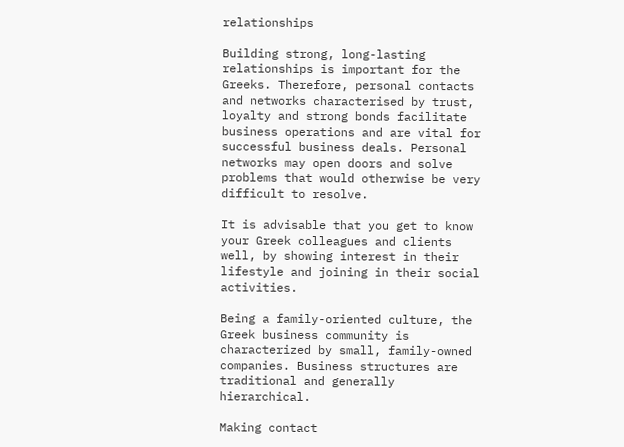relationships

Building strong, long-lasting relationships is important for the Greeks. Therefore, personal contacts and networks characterised by trust, loyalty and strong bonds facilitate business operations and are vital for successful business deals. Personal networks may open doors and solve problems that would otherwise be very difficult to resolve.

It is advisable that you get to know your Greek colleagues and clients well, by showing interest in their lifestyle and joining in their social activities.

Being a family-oriented culture, the Greek business community is characterized by small, family-owned companies. Business structures are traditional and generally hierarchical.

Making contact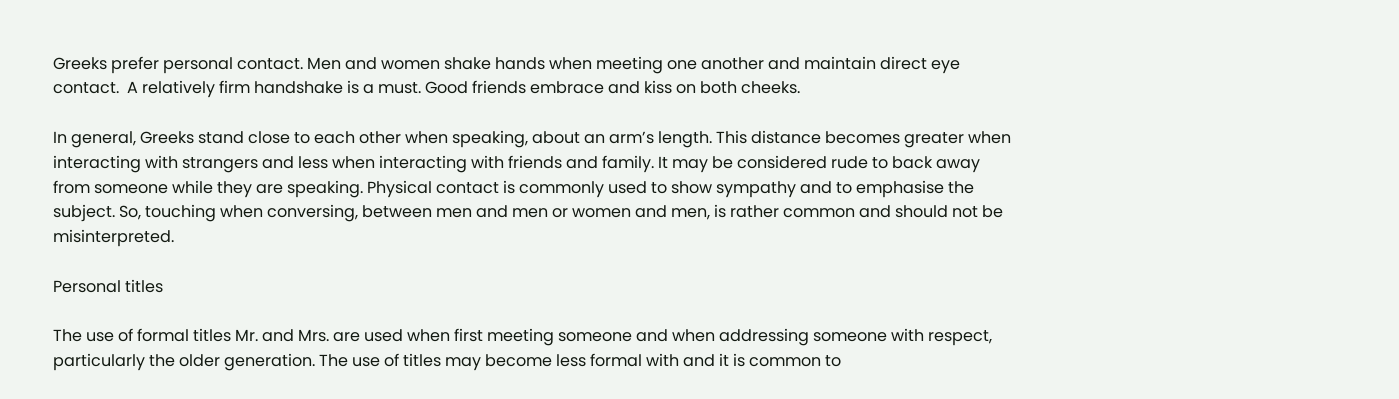Greeks prefer personal contact. Men and women shake hands when meeting one another and maintain direct eye contact.  A relatively firm handshake is a must. Good friends embrace and kiss on both cheeks.

In general, Greeks stand close to each other when speaking, about an arm’s length. This distance becomes greater when interacting with strangers and less when interacting with friends and family. It may be considered rude to back away from someone while they are speaking. Physical contact is commonly used to show sympathy and to emphasise the subject. So, touching when conversing, between men and men or women and men, is rather common and should not be misinterpreted.

Personal titles

The use of formal titles Mr. and Mrs. are used when first meeting someone and when addressing someone with respect, particularly the older generation. The use of titles may become less formal with and it is common to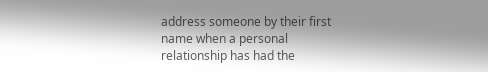address someone by their first name when a personal relationship has had the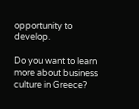opportunity to develop.

Do you want to learn more about business culture in Greece?